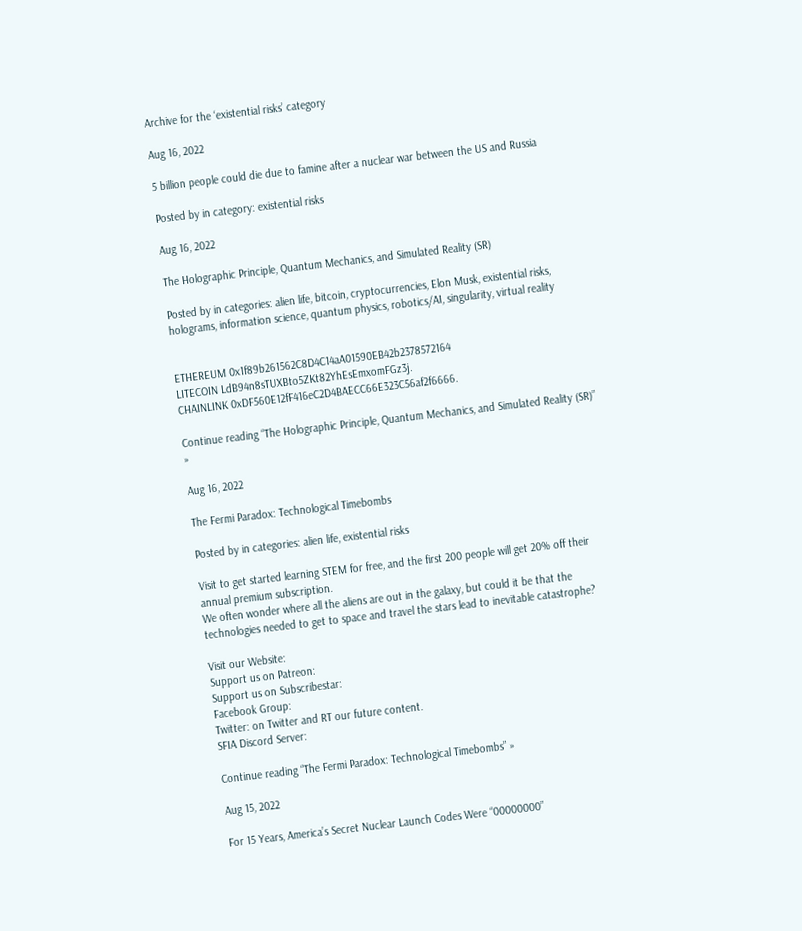Archive for the ‘existential risks’ category

Aug 16, 2022

5 billion people could die due to famine after a nuclear war between the US and Russia

Posted by in category: existential risks

Aug 16, 2022

The Holographic Principle, Quantum Mechanics, and Simulated Reality (SR)

Posted by in categories: alien life, bitcoin, cryptocurrencies, Elon Musk, existential risks, holograms, information science, quantum physics, robotics/AI, singularity, virtual reality


ETHEREUM 0x1f89b261562C8D4C14aA01590EB42b2378572164
LITECOIN LdB94n8sTUXBto5ZKt82YhEsEmxomFGz3j.
CHAINLINK 0xDF560E12fF416eC2D4BAECC66E323C56af2f6666.

Continue reading “The Holographic Principle, Quantum Mechanics, and Simulated Reality (SR)” »

Aug 16, 2022

The Fermi Paradox: Technological Timebombs

Posted by in categories: alien life, existential risks

Visit to get started learning STEM for free, and the first 200 people will get 20% off their annual premium subscription.
We often wonder where all the aliens are out in the galaxy, but could it be that the technologies needed to get to space and travel the stars lead to inevitable catastrophe?

Visit our Website:
Support us on Patreon:
Support us on Subscribestar:
Facebook Group:
Twitter: on Twitter and RT our future content.
SFIA Discord Server:

Continue reading “The Fermi Paradox: Technological Timebombs” »

Aug 15, 2022

For 15 Years, America’s Secret Nuclear Launch Codes Were “00000000”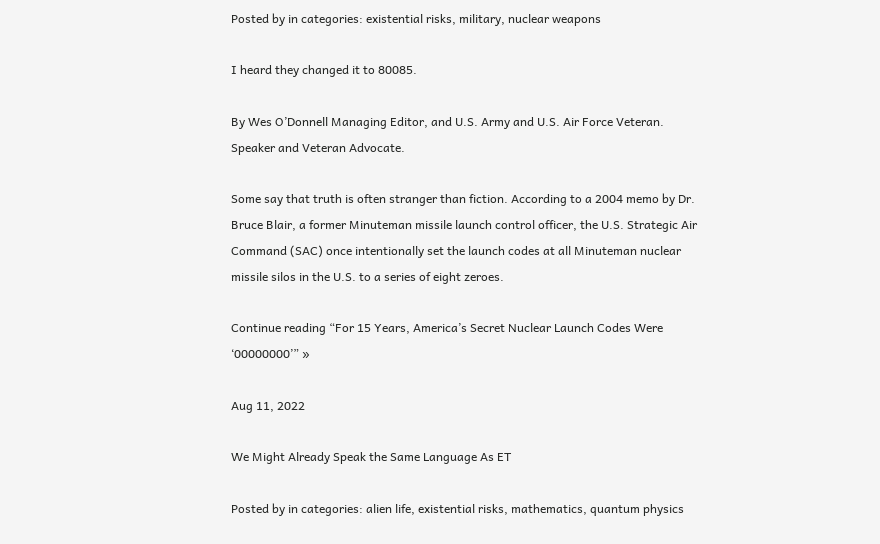Posted by in categories: existential risks, military, nuclear weapons

I heard they changed it to 80085.

By Wes O’Donnell Managing Editor, and U.S. Army and U.S. Air Force Veteran. Speaker and Veteran Advocate.

Some say that truth is often stranger than fiction. According to a 2004 memo by Dr. Bruce Blair, a former Minuteman missile launch control officer, the U.S. Strategic Air Command (SAC) once intentionally set the launch codes at all Minuteman nuclear missile silos in the U.S. to a series of eight zeroes.

Continue reading “For 15 Years, America’s Secret Nuclear Launch Codes Were ‘00000000’” »

Aug 11, 2022

We Might Already Speak the Same Language As ET

Posted by in categories: alien life, existential risks, mathematics, quantum physics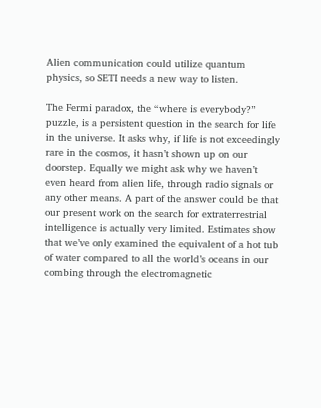Alien communication could utilize quantum physics, so SETI needs a new way to listen.

The Fermi paradox, the “where is everybody?” puzzle, is a persistent question in the search for life in the universe. It asks why, if life is not exceedingly rare in the cosmos, it hasn’t shown up on our doorstep. Equally we might ask why we haven’t even heard from alien life, through radio signals or any other means. A part of the answer could be that our present work on the search for extraterrestrial intelligence is actually very limited. Estimates show that we’ve only examined the equivalent of a hot tub of water compared to all the world’s oceans in our combing through the electromagnetic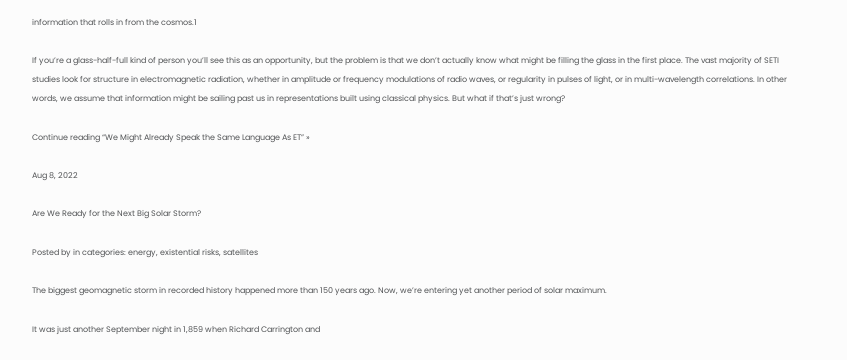information that rolls in from the cosmos.1

If you’re a glass-half-full kind of person you’ll see this as an opportunity, but the problem is that we don’t actually know what might be filling the glass in the first place. The vast majority of SETI studies look for structure in electromagnetic radiation, whether in amplitude or frequency modulations of radio waves, or regularity in pulses of light, or in multi-wavelength correlations. In other words, we assume that information might be sailing past us in representations built using classical physics. But what if that’s just wrong?

Continue reading “We Might Already Speak the Same Language As ET” »

Aug 8, 2022

Are We Ready for the Next Big Solar Storm?

Posted by in categories: energy, existential risks, satellites

The biggest geomagnetic storm in recorded history happened more than 150 years ago. Now, we’re entering yet another period of solar maximum.

It was just another September night in 1,859 when Richard Carrington and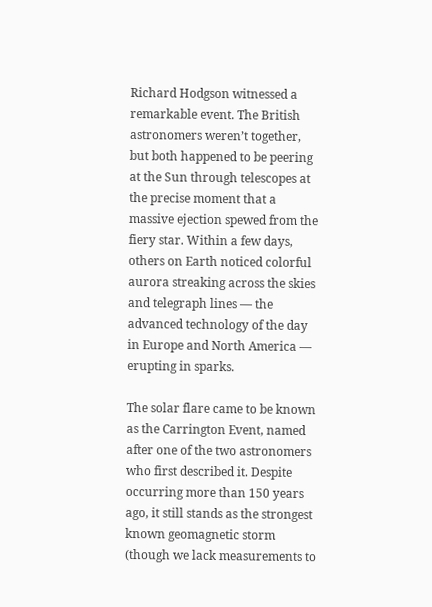Richard Hodgson witnessed a remarkable event. The British astronomers weren’t together, but both happened to be peering at the Sun through telescopes at the precise moment that a massive ejection spewed from the fiery star. Within a few days, others on Earth noticed colorful aurora streaking across the skies and telegraph lines — the advanced technology of the day in Europe and North America — erupting in sparks.

The solar flare came to be known as the Carrington Event, named after one of the two astronomers who first described it. Despite occurring more than 150 years ago, it still stands as the strongest known geomagnetic storm (though we lack measurements to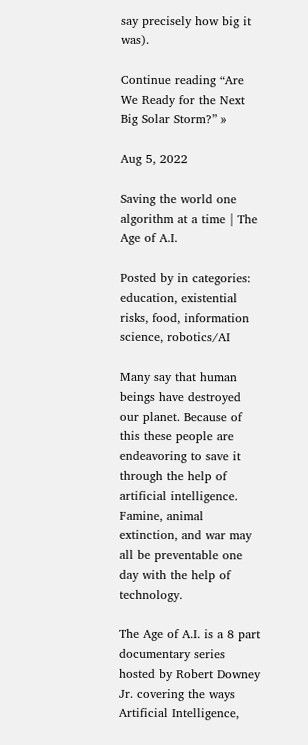say precisely how big it was).

Continue reading “Are We Ready for the Next Big Solar Storm?” »

Aug 5, 2022

Saving the world one algorithm at a time | The Age of A.I.

Posted by in categories: education, existential risks, food, information science, robotics/AI

Many say that human beings have destroyed our planet. Because of this these people are endeavoring to save it through the help of artificial intelligence. Famine, animal extinction, and war may all be preventable one day with the help of technology.

The Age of A.I. is a 8 part documentary series hosted by Robert Downey Jr. covering the ways Artificial Intelligence,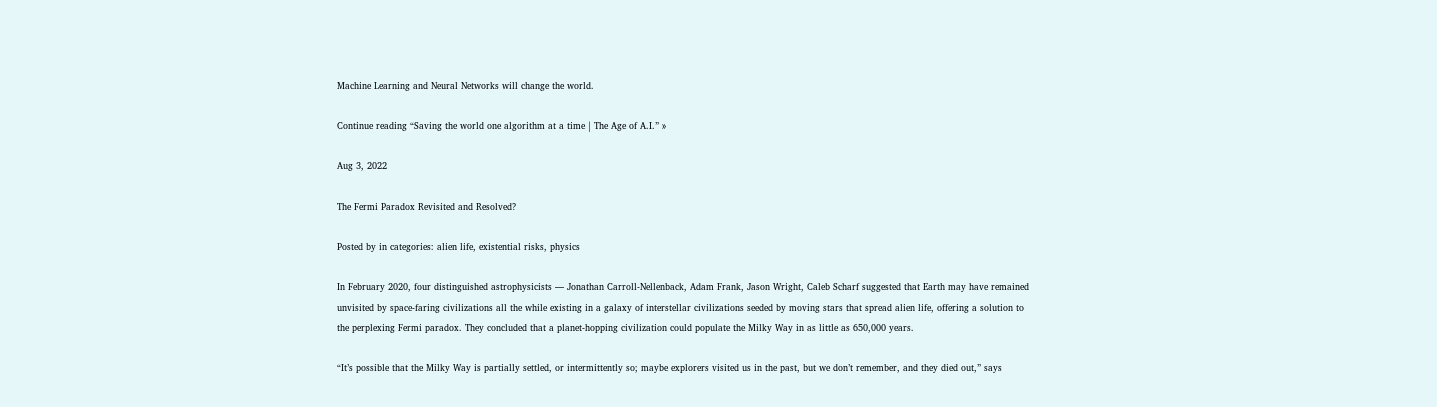Machine Learning and Neural Networks will change the world.

Continue reading “Saving the world one algorithm at a time | The Age of A.I.” »

Aug 3, 2022

The Fermi Paradox Revisited and Resolved?

Posted by in categories: alien life, existential risks, physics

In February 2020, four distinguished astrophysicists — Jonathan Carroll-Nellenback, Adam Frank, Jason Wright, Caleb Scharf suggested that Earth may have remained unvisited by space-faring civilizations all the while existing in a galaxy of interstellar civilizations seeded by moving stars that spread alien life, offering a solution to the perplexing Fermi paradox. They concluded that a planet-hopping civilization could populate the Milky Way in as little as 650,000 years.

“It’s possible that the Milky Way is partially settled, or intermittently so; maybe explorers visited us in the past, but we don’t remember, and they died out,” says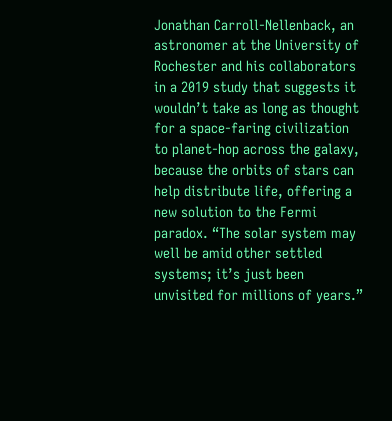Jonathan Carroll-Nellenback, an astronomer at the University of Rochester and his collaborators in a 2019 study that suggests it wouldn’t take as long as thought for a space-faring civilization to planet-hop across the galaxy, because the orbits of stars can help distribute life, offering a new solution to the Fermi paradox. “The solar system may well be amid other settled systems; it’s just been unvisited for millions of years.”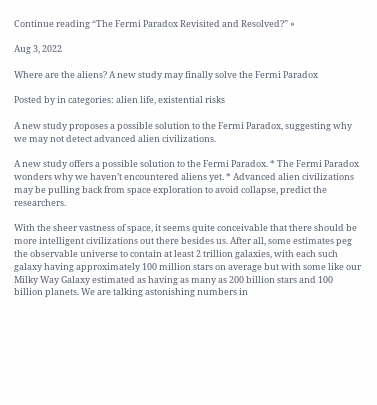Continue reading “The Fermi Paradox Revisited and Resolved?” »

Aug 3, 2022

Where are the aliens? A new study may finally solve the Fermi Paradox

Posted by in categories: alien life, existential risks

A new study proposes a possible solution to the Fermi Paradox, suggesting why we may not detect advanced alien civilizations.

A new study offers a possible solution to the Fermi Paradox. * The Fermi Paradox wonders why we haven’t encountered aliens yet. * Advanced alien civilizations may be pulling back from space exploration to avoid collapse, predict the researchers.

With the sheer vastness of space, it seems quite conceivable that there should be more intelligent civilizations out there besides us. After all, some estimates peg the observable universe to contain at least 2 trillion galaxies, with each such galaxy having approximately 100 million stars on average but with some like our Milky Way Galaxy estimated as having as many as 200 billion stars and 100 billion planets. We are talking astonishing numbers in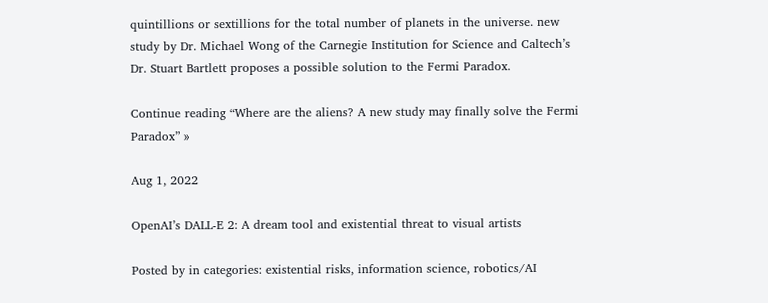quintillions or sextillions for the total number of planets in the universe. new study by Dr. Michael Wong of the Carnegie Institution for Science and Caltech’s Dr. Stuart Bartlett proposes a possible solution to the Fermi Paradox.

Continue reading “Where are the aliens? A new study may finally solve the Fermi Paradox” »

Aug 1, 2022

OpenAI’s DALL-E 2: A dream tool and existential threat to visual artists

Posted by in categories: existential risks, information science, robotics/AI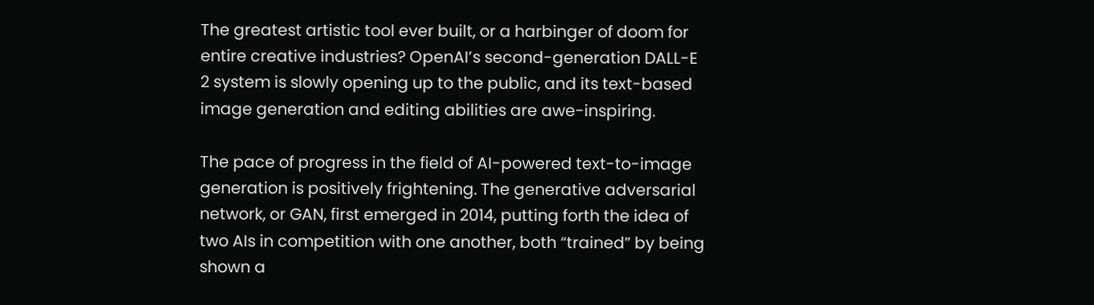The greatest artistic tool ever built, or a harbinger of doom for entire creative industries? OpenAI’s second-generation DALL-E 2 system is slowly opening up to the public, and its text-based image generation and editing abilities are awe-inspiring.

The pace of progress in the field of AI-powered text-to-image generation is positively frightening. The generative adversarial network, or GAN, first emerged in 2014, putting forth the idea of two AIs in competition with one another, both “trained” by being shown a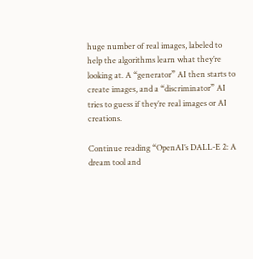huge number of real images, labeled to help the algorithms learn what they’re looking at. A “generator” AI then starts to create images, and a “discriminator” AI tries to guess if they’re real images or AI creations.

Continue reading “OpenAI’s DALL-E 2: A dream tool and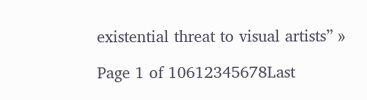existential threat to visual artists” »

Page 1 of 10612345678Last